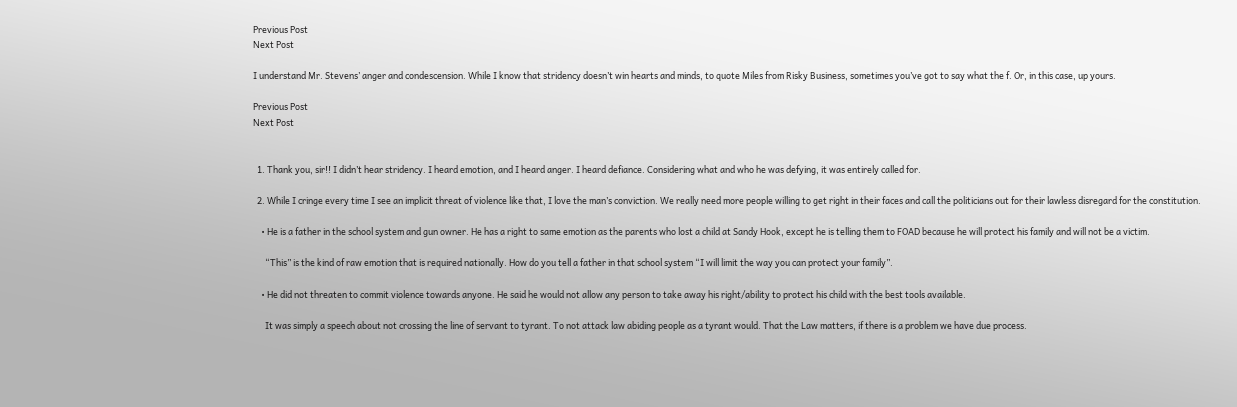Previous Post
Next Post

I understand Mr. Stevens’ anger and condescension. While I know that stridency doesn’t win hearts and minds, to quote Miles from Risky Business, sometimes you’ve got to say what the f. Or, in this case, up yours.

Previous Post
Next Post


  1. Thank you, sir!! I didn’t hear stridency. I heard emotion, and I heard anger. I heard defiance. Considering what and who he was defying, it was entirely called for.

  2. While I cringe every time I see an implicit threat of violence like that, I love the man’s conviction. We really need more people willing to get right in their faces and call the politicians out for their lawless disregard for the constitution.

    • He is a father in the school system and gun owner. He has a right to same emotion as the parents who lost a child at Sandy Hook, except he is telling them to FOAD because he will protect his family and will not be a victim.

      “This” is the kind of raw emotion that is required nationally. How do you tell a father in that school system “I will limit the way you can protect your family”.

    • He did not threaten to commit violence towards anyone. He said he would not allow any person to take away his right/ability to protect his child with the best tools available.

      It was simply a speech about not crossing the line of servant to tyrant. To not attack law abiding people as a tyrant would. That the Law matters, if there is a problem we have due process.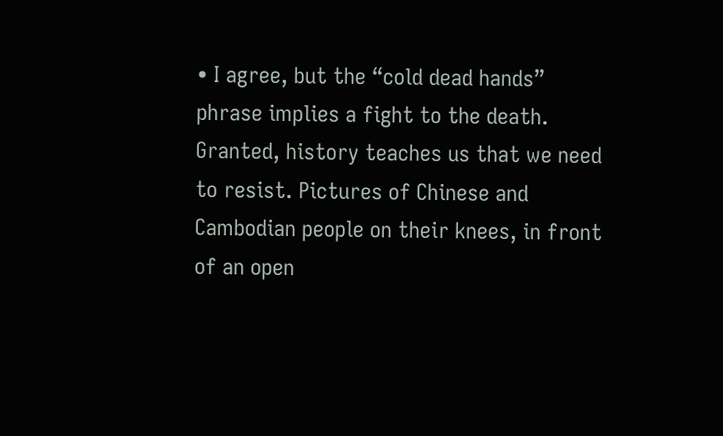• I agree, but the “cold dead hands” phrase implies a fight to the death. Granted, history teaches us that we need to resist. Pictures of Chinese and Cambodian people on their knees, in front of an open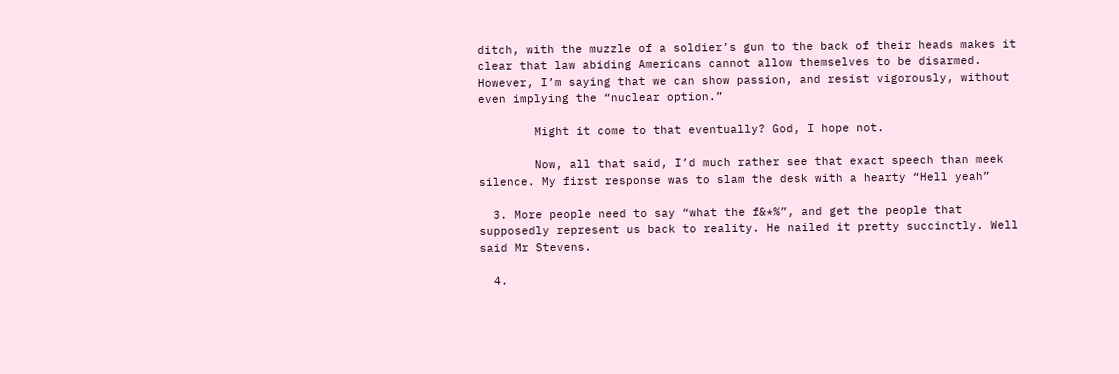ditch, with the muzzle of a soldier’s gun to the back of their heads makes it clear that law abiding Americans cannot allow themselves to be disarmed. However, I’m saying that we can show passion, and resist vigorously, without even implying the “nuclear option.”

        Might it come to that eventually? God, I hope not.

        Now, all that said, I’d much rather see that exact speech than meek silence. My first response was to slam the desk with a hearty “Hell yeah”

  3. More people need to say “what the f&*%”, and get the people that supposedly represent us back to reality. He nailed it pretty succinctly. Well said Mr Stevens.

  4.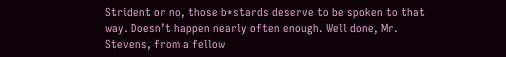Strident or no, those b*stards deserve to be spoken to that way. Doesn’t happen nearly often enough. Well done, Mr. Stevens, from a fellow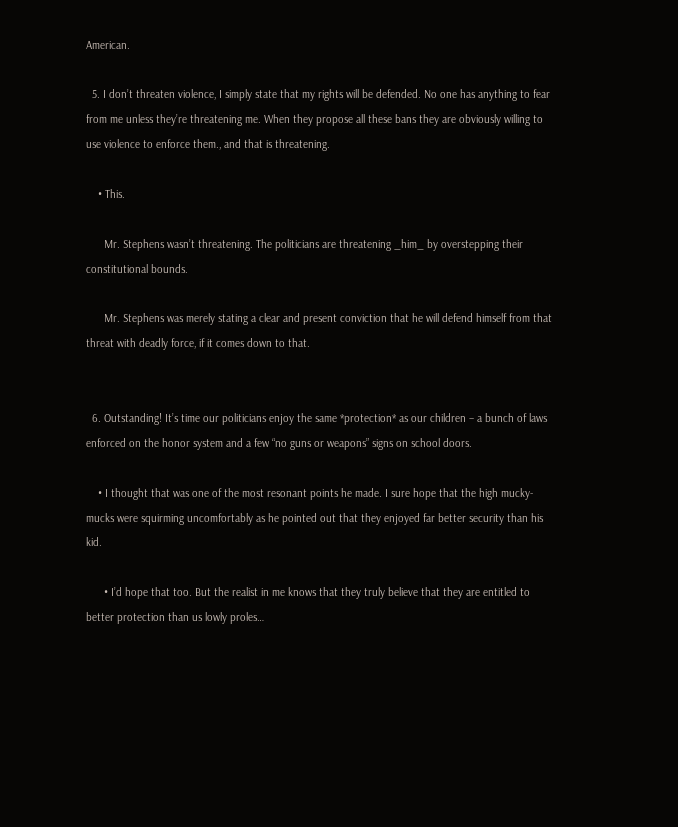American.

  5. I don’t threaten violence, I simply state that my rights will be defended. No one has anything to fear from me unless they’re threatening me. When they propose all these bans they are obviously willing to use violence to enforce them., and that is threatening.

    • This.

      Mr. Stephens wasn’t threatening. The politicians are threatening _him_ by overstepping their constitutional bounds.

      Mr. Stephens was merely stating a clear and present conviction that he will defend himself from that threat with deadly force, if it comes down to that.


  6. Outstanding! It’s time our politicians enjoy the same *protection* as our children – a bunch of laws enforced on the honor system and a few “no guns or weapons” signs on school doors.

    • I thought that was one of the most resonant points he made. I sure hope that the high mucky-mucks were squirming uncomfortably as he pointed out that they enjoyed far better security than his kid.

      • I’d hope that too. But the realist in me knows that they truly believe that they are entitled to better protection than us lowly proles…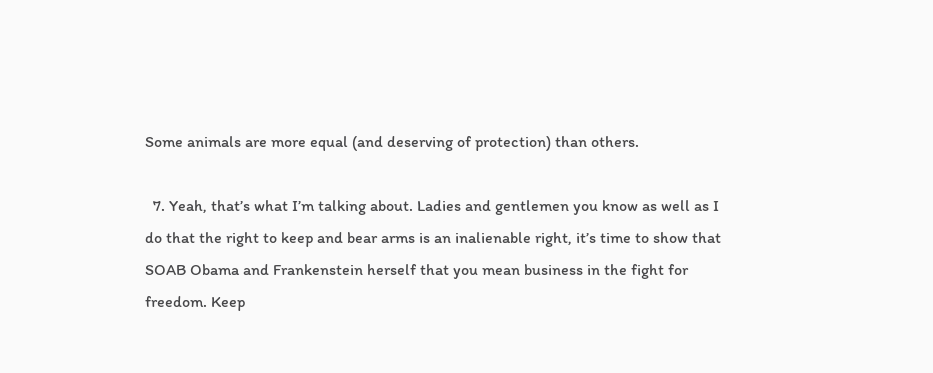Some animals are more equal (and deserving of protection) than others.

  7. Yeah, that’s what I’m talking about. Ladies and gentlemen you know as well as I do that the right to keep and bear arms is an inalienable right, it’s time to show that SOAB Obama and Frankenstein herself that you mean business in the fight for freedom. Keep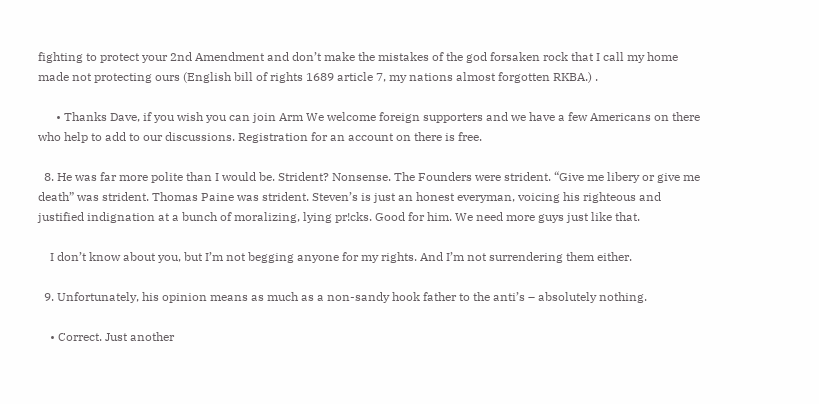fighting to protect your 2nd Amendment and don’t make the mistakes of the god forsaken rock that I call my home made not protecting ours (English bill of rights 1689 article 7, my nations almost forgotten RKBA.) .

      • Thanks Dave, if you wish you can join Arm We welcome foreign supporters and we have a few Americans on there who help to add to our discussions. Registration for an account on there is free.

  8. He was far more polite than I would be. Strident? Nonsense. The Founders were strident. “Give me libery or give me death” was strident. Thomas Paine was strident. Steven’s is just an honest everyman, voicing his righteous and justified indignation at a bunch of moralizing, lying pr!cks. Good for him. We need more guys just like that.

    I don’t know about you, but I’m not begging anyone for my rights. And I’m not surrendering them either.

  9. Unfortunately, his opinion means as much as a non-sandy hook father to the anti’s – absolutely nothing.

    • Correct. Just another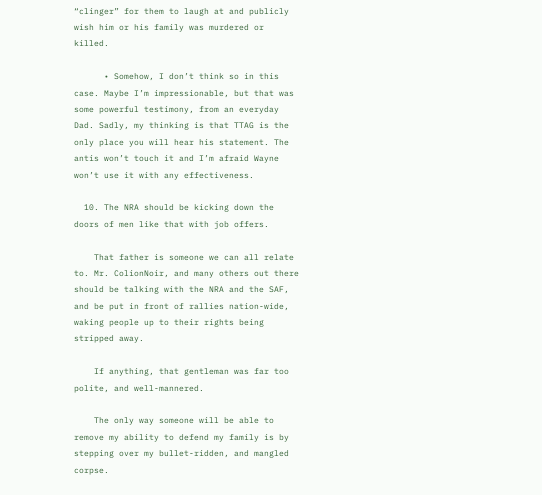“clinger” for them to laugh at and publicly wish him or his family was murdered or killed.

      • Somehow, I don’t think so in this case. Maybe I’m impressionable, but that was some powerful testimony, from an everyday Dad. Sadly, my thinking is that TTAG is the only place you will hear his statement. The antis won’t touch it and I’m afraid Wayne won’t use it with any effectiveness.

  10. The NRA should be kicking down the doors of men like that with job offers.

    That father is someone we can all relate to. Mr. ColionNoir, and many others out there should be talking with the NRA and the SAF, and be put in front of rallies nation-wide, waking people up to their rights being stripped away.

    If anything, that gentleman was far too polite, and well-mannered.

    The only way someone will be able to remove my ability to defend my family is by stepping over my bullet-ridden, and mangled corpse.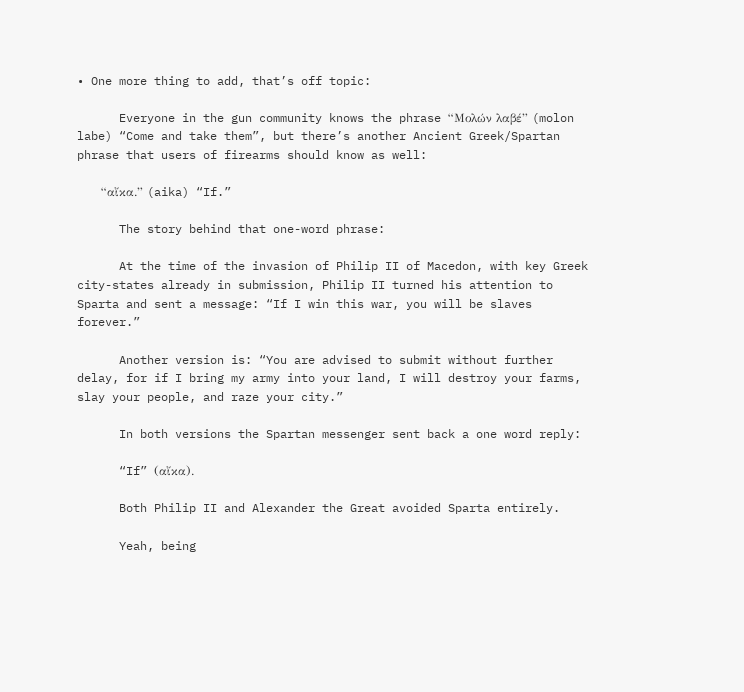• One more thing to add, that’s off topic:

      Everyone in the gun community knows the phrase “Μολών λαβέ” (molon labe) “Come and take them”, but there’s another Ancient Greek/Spartan phrase that users of firearms should know as well:

      “αἴκα.” (aika) “If.”

      The story behind that one-word phrase:

      At the time of the invasion of Philip II of Macedon, with key Greek city-states already in submission, Philip II turned his attention to Sparta and sent a message: “If I win this war, you will be slaves forever.”

      Another version is: “You are advised to submit without further delay, for if I bring my army into your land, I will destroy your farms, slay your people, and raze your city.”

      In both versions the Spartan messenger sent back a one word reply:

      “If” (αἴκα).

      Both Philip II and Alexander the Great avoided Sparta entirely.

      Yeah, being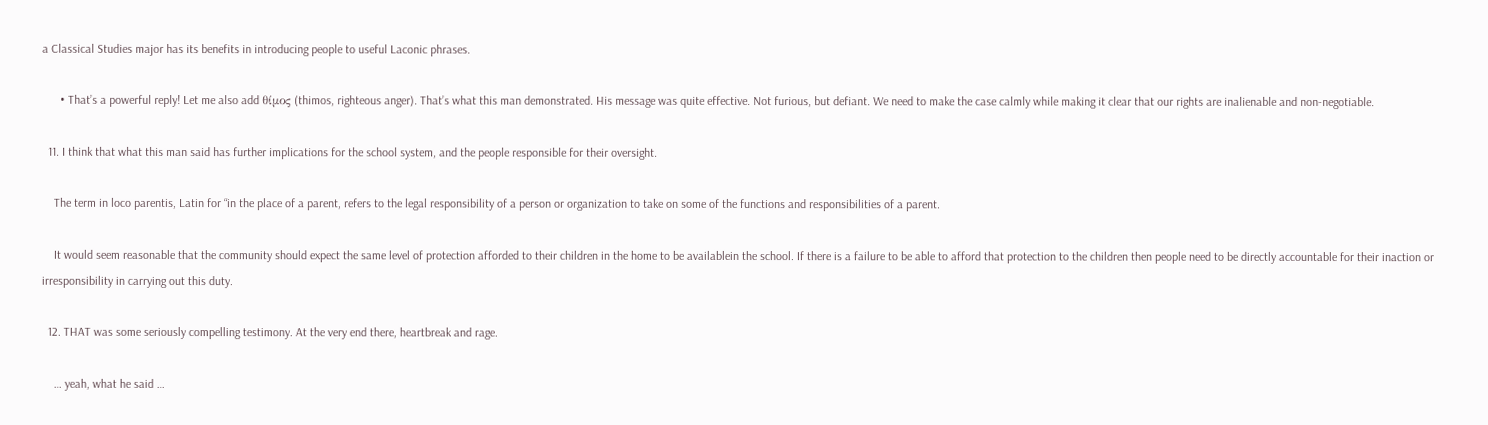a Classical Studies major has its benefits in introducing people to useful Laconic phrases.

      • That’s a powerful reply! Let me also add θίμος (thimos, righteous anger). That’s what this man demonstrated. His message was quite effective. Not furious, but defiant. We need to make the case calmly while making it clear that our rights are inalienable and non-negotiable.

  11. I think that what this man said has further implications for the school system, and the people responsible for their oversight.

    The term in loco parentis, Latin for “in the place of a parent, refers to the legal responsibility of a person or organization to take on some of the functions and responsibilities of a parent.

    It would seem reasonable that the community should expect the same level of protection afforded to their children in the home to be availablein the school. If there is a failure to be able to afford that protection to the children then people need to be directly accountable for their inaction or irresponsibility in carrying out this duty.

  12. THAT was some seriously compelling testimony. At the very end there, heartbreak and rage.

    … yeah, what he said …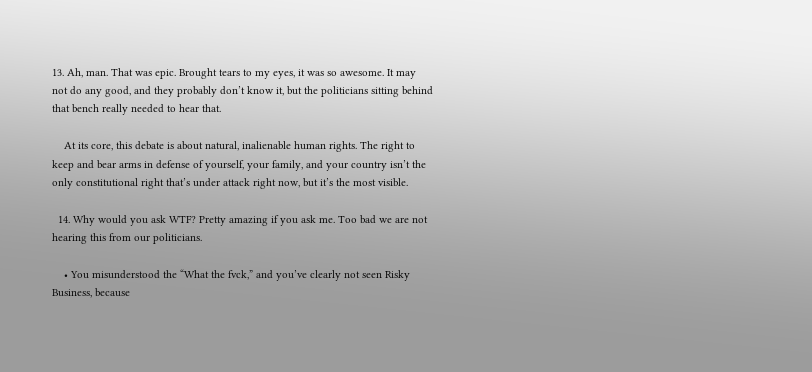13. Ah, man. That was epic. Brought tears to my eyes, it was so awesome. It may not do any good, and they probably don’t know it, but the politicians sitting behind that bench really needed to hear that.

    At its core, this debate is about natural, inalienable human rights. The right to keep and bear arms in defense of yourself, your family, and your country isn’t the only constitutional right that’s under attack right now, but it’s the most visible.

  14. Why would you ask WTF? Pretty amazing if you ask me. Too bad we are not hearing this from our politicians.

    • You misunderstood the “What the fvck,” and you’ve clearly not seen Risky Business, because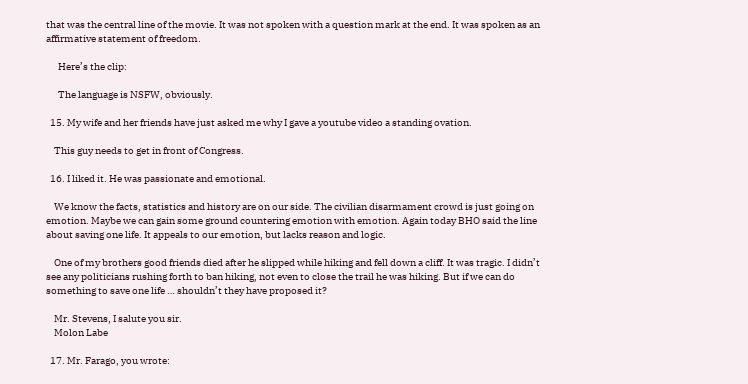that was the central line of the movie. It was not spoken with a question mark at the end. It was spoken as an affirmative statement of freedom.

      Here’s the clip:

      The language is NSFW, obviously.

  15. My wife and her friends have just asked me why I gave a youtube video a standing ovation.

    This guy needs to get in front of Congress.

  16. I liked it. He was passionate and emotional.

    We know the facts, statistics and history are on our side. The civilian disarmament crowd is just going on emotion. Maybe we can gain some ground countering emotion with emotion. Again today BHO said the line about saving one life. It appeals to our emotion, but lacks reason and logic.

    One of my brothers good friends died after he slipped while hiking and fell down a cliff. It was tragic. I didn’t see any politicians rushing forth to ban hiking, not even to close the trail he was hiking. But if we can do something to save one life … shouldn’t they have proposed it?

    Mr. Stevens, I salute you sir.
    Molon Labe

  17. Mr. Farago, you wrote: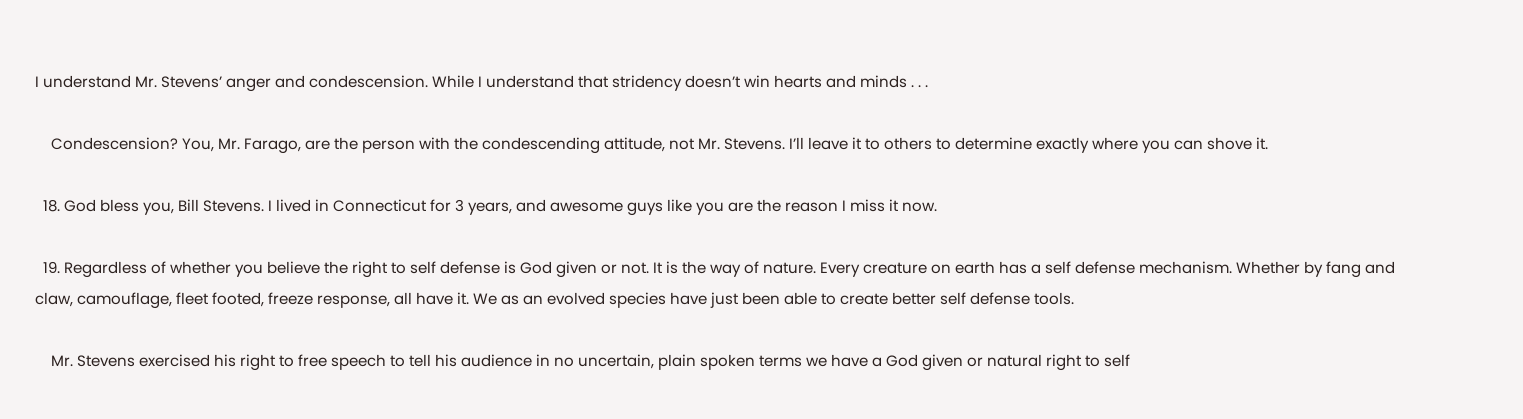I understand Mr. Stevens’ anger and condescension. While I understand that stridency doesn’t win hearts and minds . . .

    Condescension? You, Mr. Farago, are the person with the condescending attitude, not Mr. Stevens. I’ll leave it to others to determine exactly where you can shove it.

  18. God bless you, Bill Stevens. I lived in Connecticut for 3 years, and awesome guys like you are the reason I miss it now.

  19. Regardless of whether you believe the right to self defense is God given or not. It is the way of nature. Every creature on earth has a self defense mechanism. Whether by fang and claw, camouflage, fleet footed, freeze response, all have it. We as an evolved species have just been able to create better self defense tools.

    Mr. Stevens exercised his right to free speech to tell his audience in no uncertain, plain spoken terms we have a God given or natural right to self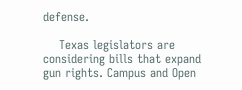defense.

    Texas legislators are considering bills that expand gun rights. Campus and Open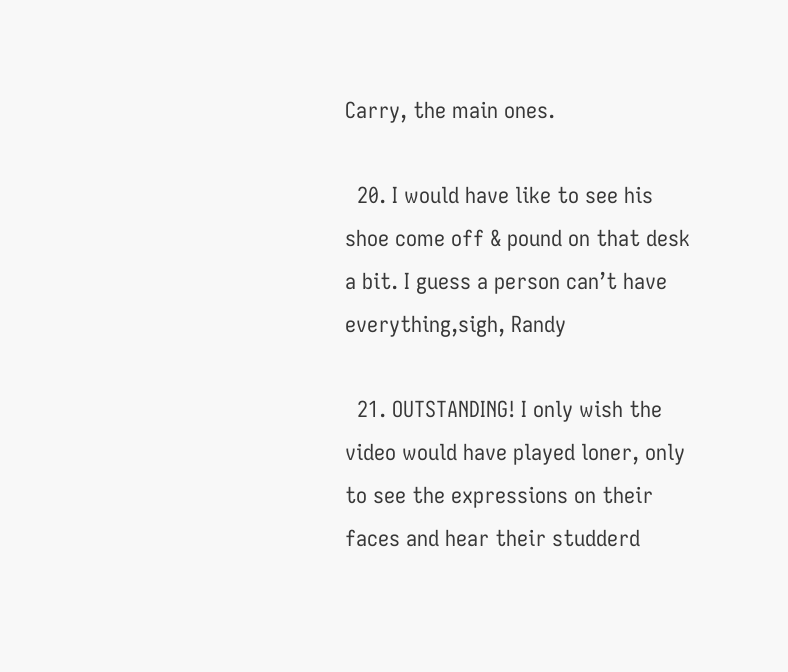Carry, the main ones.

  20. I would have like to see his shoe come off & pound on that desk a bit. I guess a person can’t have everything,sigh, Randy

  21. OUTSTANDING! I only wish the video would have played loner, only to see the expressions on their faces and hear their studderd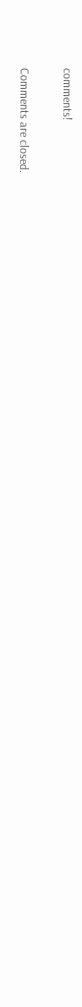comments!

Comments are closed.